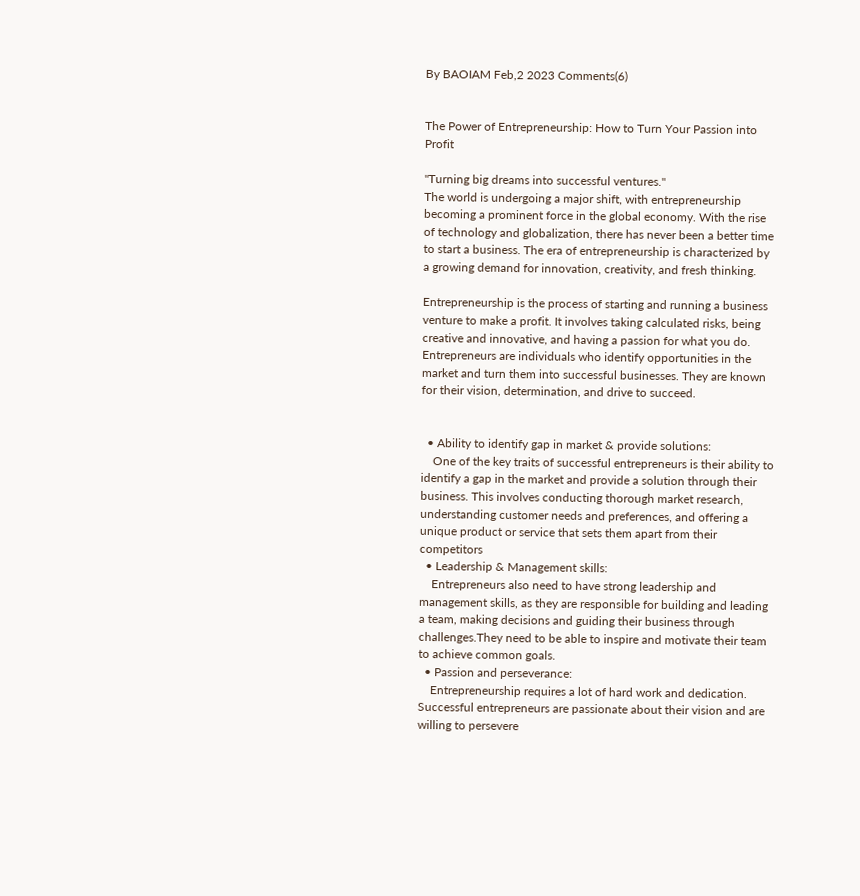By BAOIAM Feb,2 2023 Comments(6)


The Power of Entrepreneurship: How to Turn Your Passion into Profit

"Turning big dreams into successful ventures."
The world is undergoing a major shift, with entrepreneurship becoming a prominent force in the global economy. With the rise of technology and globalization, there has never been a better time to start a business. The era of entrepreneurship is characterized by a growing demand for innovation, creativity, and fresh thinking.

Entrepreneurship is the process of starting and running a business venture to make a profit. It involves taking calculated risks, being creative and innovative, and having a passion for what you do. Entrepreneurs are individuals who identify opportunities in the market and turn them into successful businesses. They are known for their vision, determination, and drive to succeed.


  • Ability to identify gap in market & provide solutions:
    One of the key traits of successful entrepreneurs is their ability to identify a gap in the market and provide a solution through their business. This involves conducting thorough market research, understanding customer needs and preferences, and offering a unique product or service that sets them apart from their competitors
  • Leadership & Management skills:
    Entrepreneurs also need to have strong leadership and management skills, as they are responsible for building and leading a team, making decisions and guiding their business through challenges.They need to be able to inspire and motivate their team to achieve common goals.
  • Passion and perseverance:
    Entrepreneurship requires a lot of hard work and dedication. Successful entrepreneurs are passionate about their vision and are willing to persevere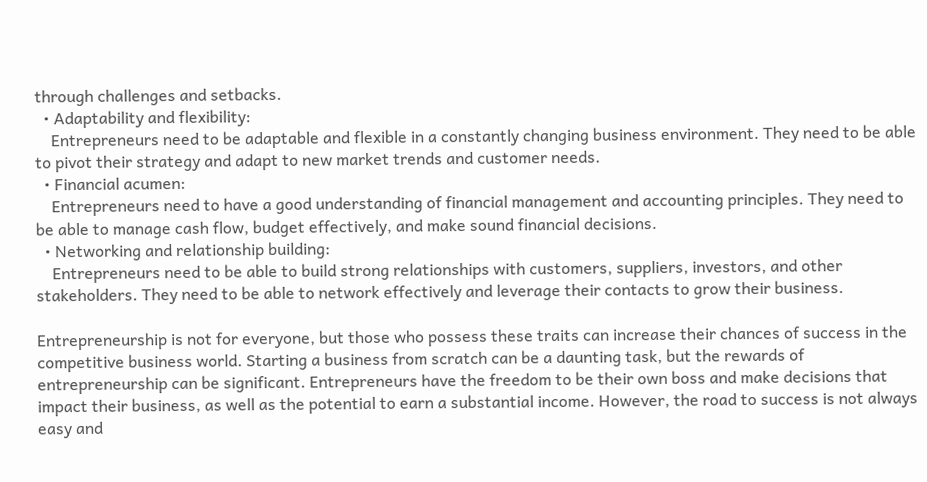through challenges and setbacks.
  • Adaptability and flexibility:
    Entrepreneurs need to be adaptable and flexible in a constantly changing business environment. They need to be able to pivot their strategy and adapt to new market trends and customer needs.
  • Financial acumen:
    Entrepreneurs need to have a good understanding of financial management and accounting principles. They need to be able to manage cash flow, budget effectively, and make sound financial decisions.
  • Networking and relationship building:
    Entrepreneurs need to be able to build strong relationships with customers, suppliers, investors, and other stakeholders. They need to be able to network effectively and leverage their contacts to grow their business.

Entrepreneurship is not for everyone, but those who possess these traits can increase their chances of success in the competitive business world. Starting a business from scratch can be a daunting task, but the rewards of entrepreneurship can be significant. Entrepreneurs have the freedom to be their own boss and make decisions that impact their business, as well as the potential to earn a substantial income. However, the road to success is not always easy and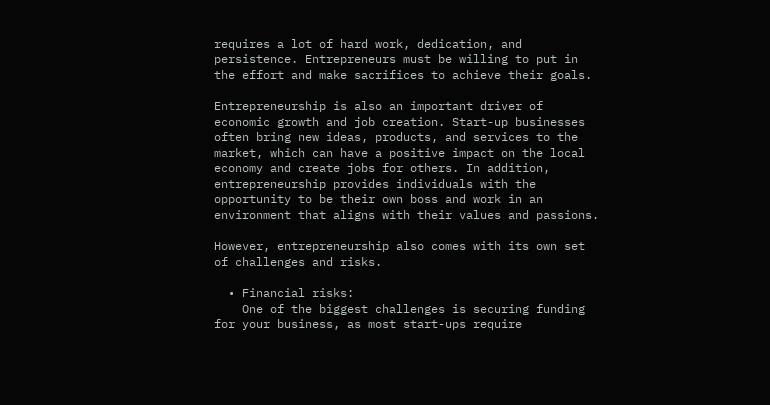requires a lot of hard work, dedication, and persistence. Entrepreneurs must be willing to put in the effort and make sacrifices to achieve their goals.

Entrepreneurship is also an important driver of economic growth and job creation. Start-up businesses often bring new ideas, products, and services to the market, which can have a positive impact on the local economy and create jobs for others. In addition, entrepreneurship provides individuals with the opportunity to be their own boss and work in an environment that aligns with their values and passions.

However, entrepreneurship also comes with its own set of challenges and risks.

  • Financial risks:
    One of the biggest challenges is securing funding for your business, as most start-ups require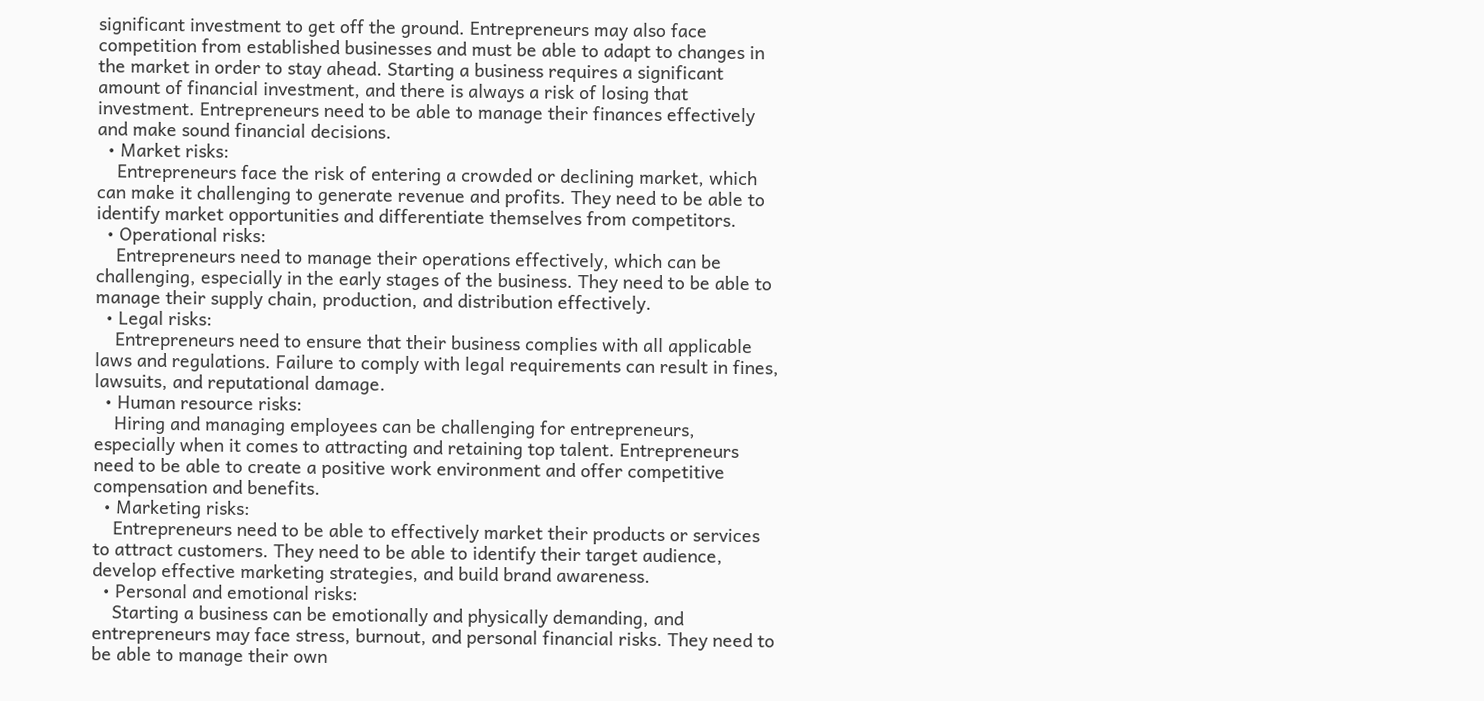significant investment to get off the ground. Entrepreneurs may also face competition from established businesses and must be able to adapt to changes in the market in order to stay ahead. Starting a business requires a significant amount of financial investment, and there is always a risk of losing that investment. Entrepreneurs need to be able to manage their finances effectively and make sound financial decisions.
  • Market risks:
    Entrepreneurs face the risk of entering a crowded or declining market, which can make it challenging to generate revenue and profits. They need to be able to identify market opportunities and differentiate themselves from competitors.
  • Operational risks:
    Entrepreneurs need to manage their operations effectively, which can be challenging, especially in the early stages of the business. They need to be able to manage their supply chain, production, and distribution effectively.
  • Legal risks:
    Entrepreneurs need to ensure that their business complies with all applicable laws and regulations. Failure to comply with legal requirements can result in fines, lawsuits, and reputational damage.
  • Human resource risks:
    Hiring and managing employees can be challenging for entrepreneurs, especially when it comes to attracting and retaining top talent. Entrepreneurs need to be able to create a positive work environment and offer competitive compensation and benefits.
  • Marketing risks:
    Entrepreneurs need to be able to effectively market their products or services to attract customers. They need to be able to identify their target audience, develop effective marketing strategies, and build brand awareness.
  • Personal and emotional risks:
    Starting a business can be emotionally and physically demanding, and entrepreneurs may face stress, burnout, and personal financial risks. They need to be able to manage their own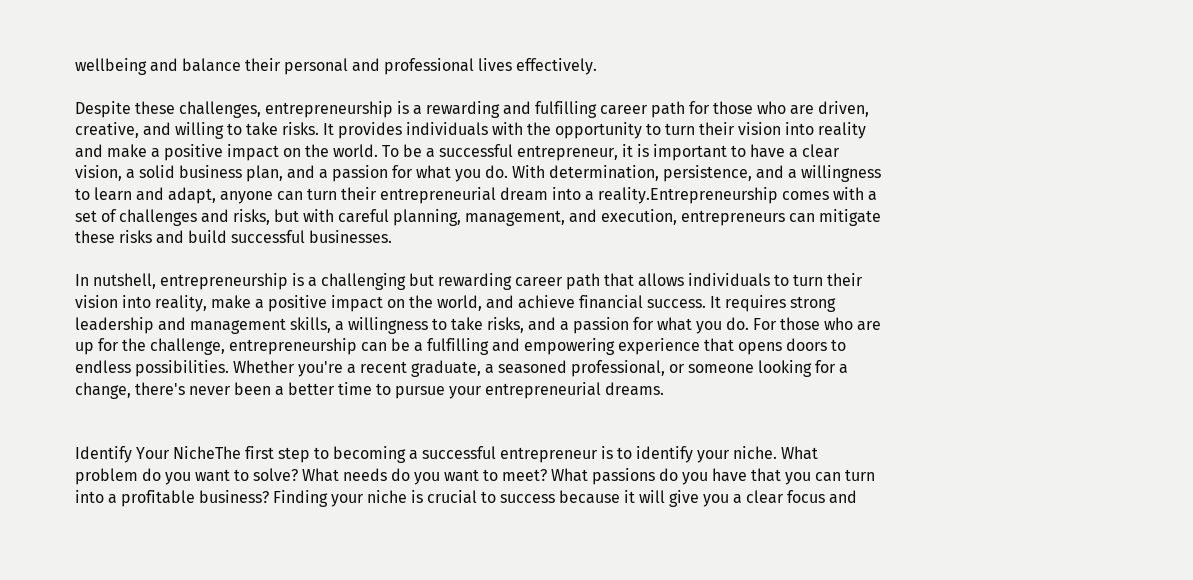wellbeing and balance their personal and professional lives effectively.

Despite these challenges, entrepreneurship is a rewarding and fulfilling career path for those who are driven, creative, and willing to take risks. It provides individuals with the opportunity to turn their vision into reality and make a positive impact on the world. To be a successful entrepreneur, it is important to have a clear vision, a solid business plan, and a passion for what you do. With determination, persistence, and a willingness to learn and adapt, anyone can turn their entrepreneurial dream into a reality.Entrepreneurship comes with a set of challenges and risks, but with careful planning, management, and execution, entrepreneurs can mitigate these risks and build successful businesses.

In nutshell, entrepreneurship is a challenging but rewarding career path that allows individuals to turn their vision into reality, make a positive impact on the world, and achieve financial success. It requires strong leadership and management skills, a willingness to take risks, and a passion for what you do. For those who are up for the challenge, entrepreneurship can be a fulfilling and empowering experience that opens doors to endless possibilities. Whether you're a recent graduate, a seasoned professional, or someone looking for a change, there's never been a better time to pursue your entrepreneurial dreams.


Identify Your NicheThe first step to becoming a successful entrepreneur is to identify your niche. What problem do you want to solve? What needs do you want to meet? What passions do you have that you can turn into a profitable business? Finding your niche is crucial to success because it will give you a clear focus and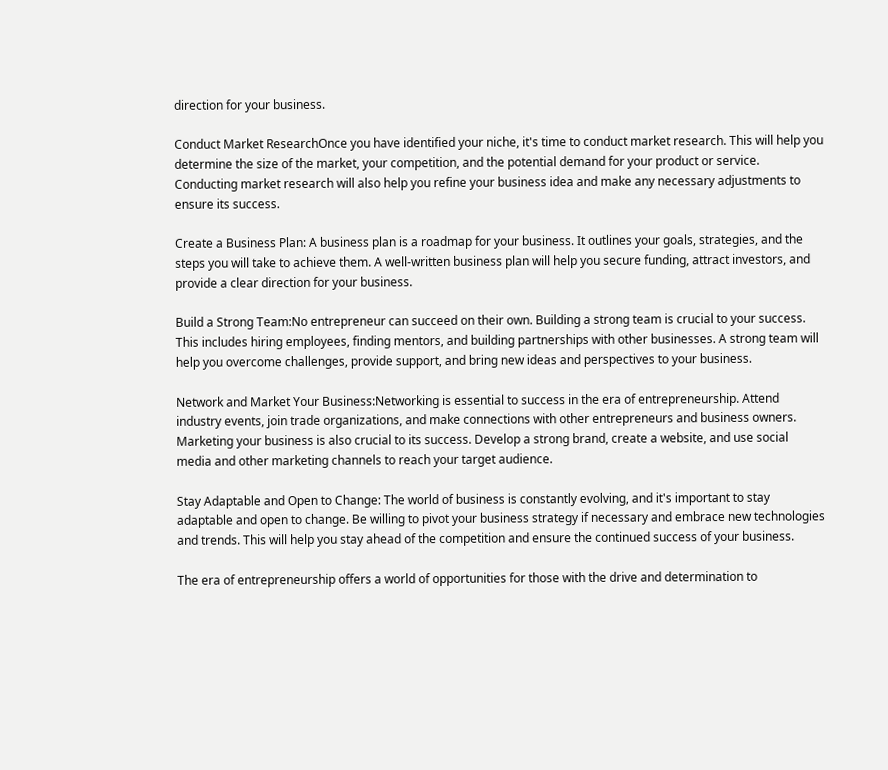direction for your business.

Conduct Market ResearchOnce you have identified your niche, it's time to conduct market research. This will help you determine the size of the market, your competition, and the potential demand for your product or service. Conducting market research will also help you refine your business idea and make any necessary adjustments to ensure its success.

Create a Business Plan: A business plan is a roadmap for your business. It outlines your goals, strategies, and the steps you will take to achieve them. A well-written business plan will help you secure funding, attract investors, and provide a clear direction for your business.

Build a Strong Team:No entrepreneur can succeed on their own. Building a strong team is crucial to your success. This includes hiring employees, finding mentors, and building partnerships with other businesses. A strong team will help you overcome challenges, provide support, and bring new ideas and perspectives to your business.

Network and Market Your Business:Networking is essential to success in the era of entrepreneurship. Attend industry events, join trade organizations, and make connections with other entrepreneurs and business owners. Marketing your business is also crucial to its success. Develop a strong brand, create a website, and use social media and other marketing channels to reach your target audience.

Stay Adaptable and Open to Change: The world of business is constantly evolving, and it's important to stay adaptable and open to change. Be willing to pivot your business strategy if necessary and embrace new technologies and trends. This will help you stay ahead of the competition and ensure the continued success of your business.

The era of entrepreneurship offers a world of opportunities for those with the drive and determination to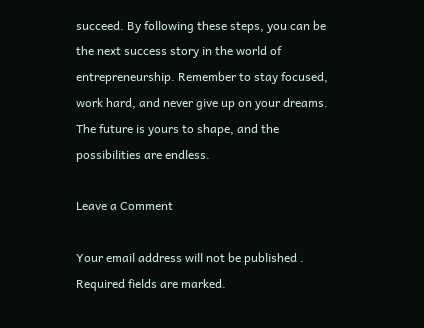succeed. By following these steps, you can be the next success story in the world of entrepreneurship. Remember to stay focused, work hard, and never give up on your dreams. The future is yours to shape, and the possibilities are endless.

Leave a Comment

Your email address will not be published . Required fields are marked.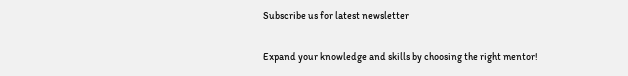Subscribe us for latest newsletter

Expand your knowledge and skills by choosing the right mentor!